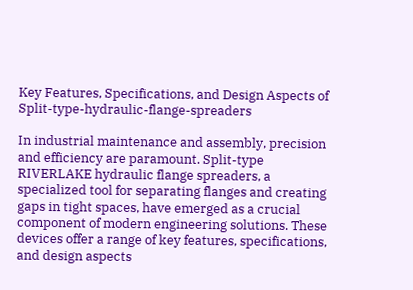Key Features, Specifications, and Design Aspects of Split-type-hydraulic-flange-spreaders

In industrial maintenance and assembly, precision and efficiency are paramount. Split-type RIVERLAKE hydraulic flange spreaders, a specialized tool for separating flanges and creating gaps in tight spaces, have emerged as a crucial component of modern engineering solutions. These devices offer a range of key features, specifications, and design aspects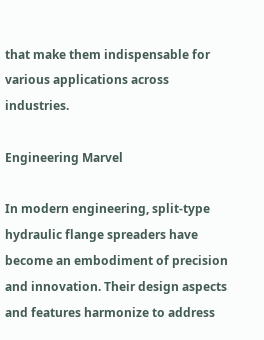that make them indispensable for various applications across industries.

Engineering Marvel

In modern engineering, split-type hydraulic flange spreaders have become an embodiment of precision and innovation. Their design aspects and features harmonize to address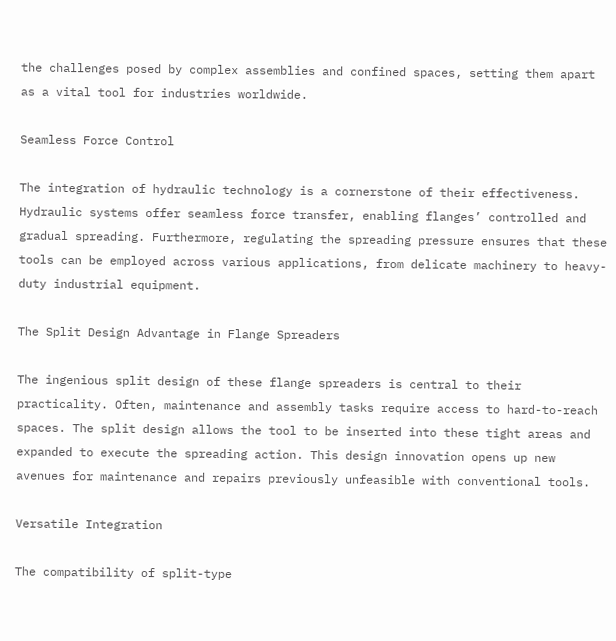the challenges posed by complex assemblies and confined spaces, setting them apart as a vital tool for industries worldwide.

Seamless Force Control

The integration of hydraulic technology is a cornerstone of their effectiveness. Hydraulic systems offer seamless force transfer, enabling flanges’ controlled and gradual spreading. Furthermore, regulating the spreading pressure ensures that these tools can be employed across various applications, from delicate machinery to heavy-duty industrial equipment.

The Split Design Advantage in Flange Spreaders

The ingenious split design of these flange spreaders is central to their practicality. Often, maintenance and assembly tasks require access to hard-to-reach spaces. The split design allows the tool to be inserted into these tight areas and expanded to execute the spreading action. This design innovation opens up new avenues for maintenance and repairs previously unfeasible with conventional tools.

Versatile Integration

The compatibility of split-type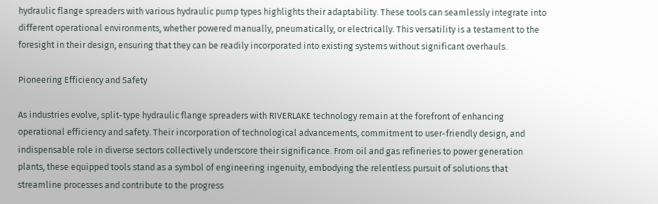hydraulic flange spreaders with various hydraulic pump types highlights their adaptability. These tools can seamlessly integrate into different operational environments, whether powered manually, pneumatically, or electrically. This versatility is a testament to the foresight in their design, ensuring that they can be readily incorporated into existing systems without significant overhauls.

Pioneering Efficiency and Safety

As industries evolve, split-type hydraulic flange spreaders with RIVERLAKE technology remain at the forefront of enhancing operational efficiency and safety. Their incorporation of technological advancements, commitment to user-friendly design, and indispensable role in diverse sectors collectively underscore their significance. From oil and gas refineries to power generation plants, these equipped tools stand as a symbol of engineering ingenuity, embodying the relentless pursuit of solutions that streamline processes and contribute to the progress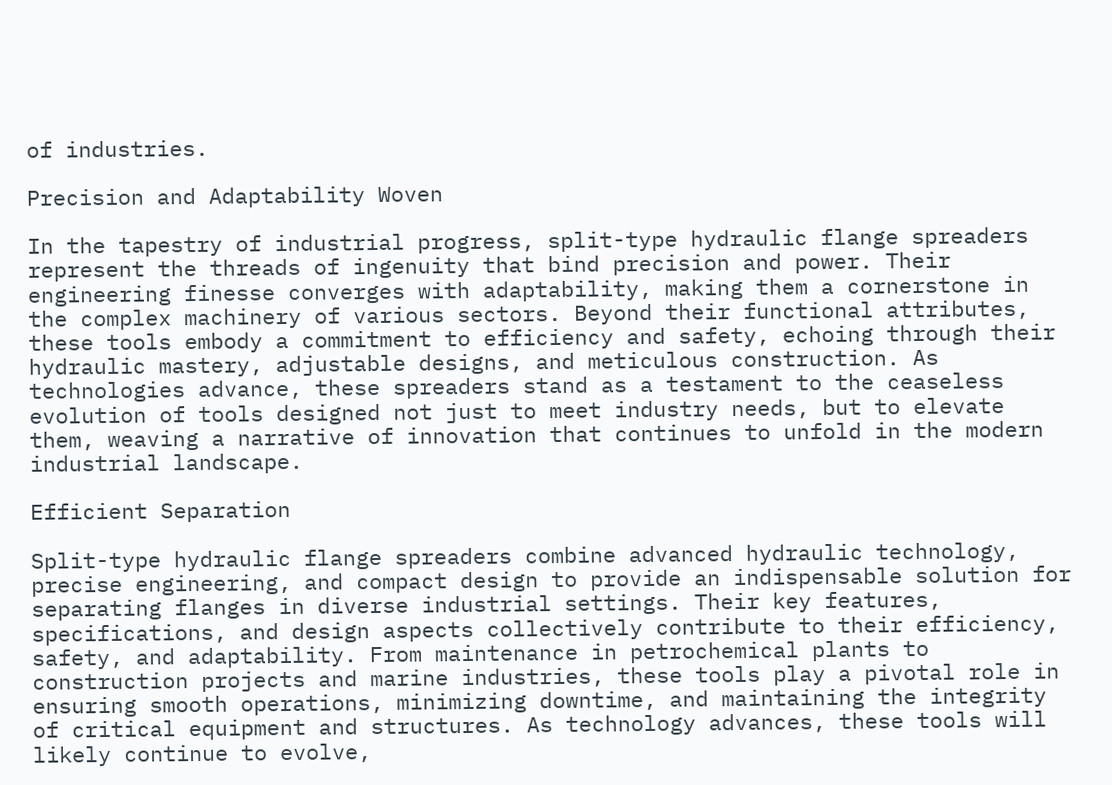of industries.

Precision and Adaptability Woven

In the tapestry of industrial progress, split-type hydraulic flange spreaders represent the threads of ingenuity that bind precision and power. Their engineering finesse converges with adaptability, making them a cornerstone in the complex machinery of various sectors. Beyond their functional attributes, these tools embody a commitment to efficiency and safety, echoing through their hydraulic mastery, adjustable designs, and meticulous construction. As technologies advance, these spreaders stand as a testament to the ceaseless evolution of tools designed not just to meet industry needs, but to elevate them, weaving a narrative of innovation that continues to unfold in the modern industrial landscape.

Efficient Separation

Split-type hydraulic flange spreaders combine advanced hydraulic technology, precise engineering, and compact design to provide an indispensable solution for separating flanges in diverse industrial settings. Their key features, specifications, and design aspects collectively contribute to their efficiency, safety, and adaptability. From maintenance in petrochemical plants to construction projects and marine industries, these tools play a pivotal role in ensuring smooth operations, minimizing downtime, and maintaining the integrity of critical equipment and structures. As technology advances, these tools will likely continue to evolve,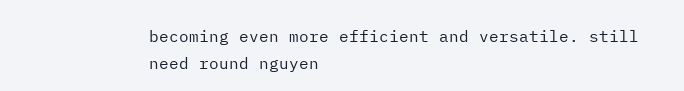becoming even more efficient and versatile. still need round nguyen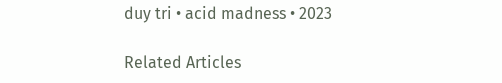duy tri • acid madness • 2023

Related Articles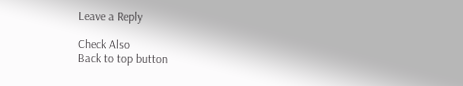Leave a Reply

Check Also
Back to top button